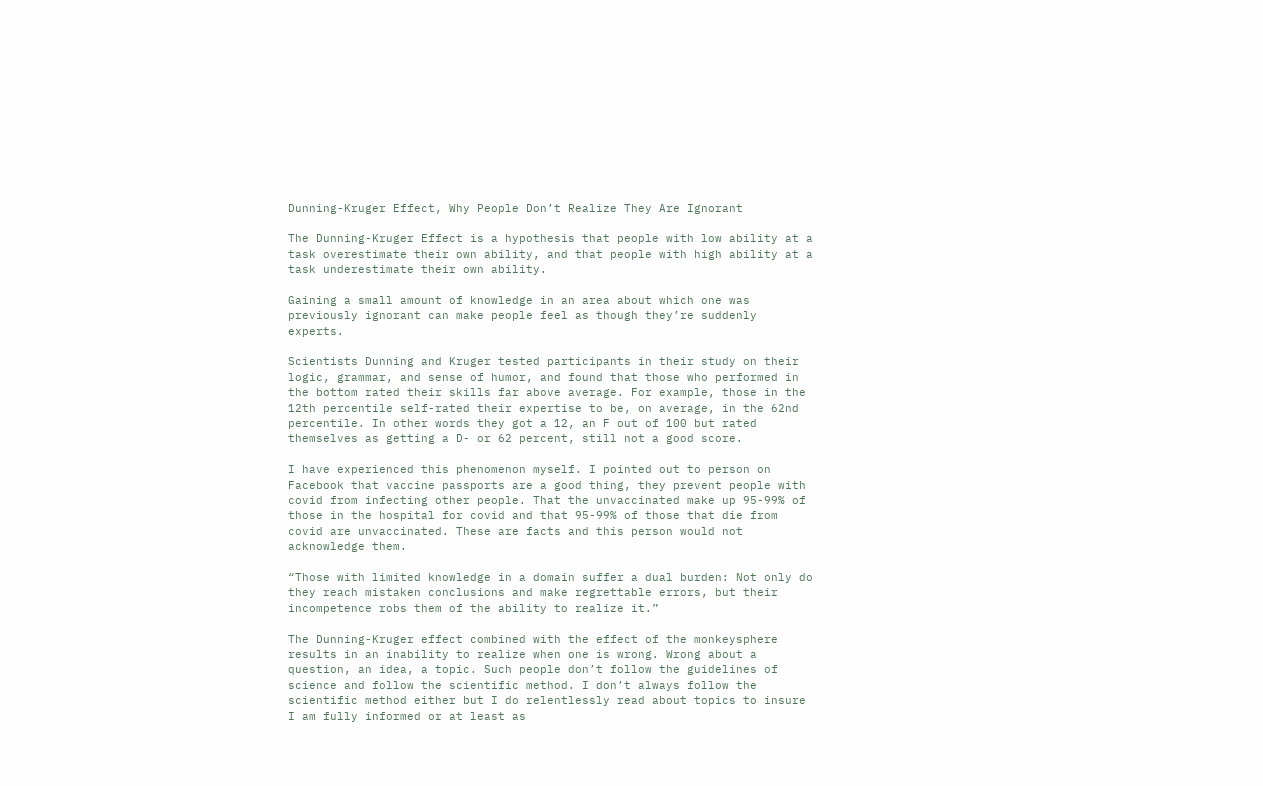Dunning-Kruger Effect, Why People Don’t Realize They Are Ignorant

The Dunning-Kruger Effect is a hypothesis that people with low ability at a task overestimate their own ability, and that people with high ability at a task underestimate their own ability.

Gaining a small amount of knowledge in an area about which one was previously ignorant can make people feel as though they’re suddenly experts.

Scientists Dunning and Kruger tested participants in their study on their logic, grammar, and sense of humor, and found that those who performed in the bottom rated their skills far above average. For example, those in the 12th percentile self-rated their expertise to be, on average, in the 62nd percentile. In other words they got a 12, an F out of 100 but rated themselves as getting a D- or 62 percent, still not a good score.

I have experienced this phenomenon myself. I pointed out to person on Facebook that vaccine passports are a good thing, they prevent people with covid from infecting other people. That the unvaccinated make up 95-99% of those in the hospital for covid and that 95-99% of those that die from covid are unvaccinated. These are facts and this person would not acknowledge them.

“Those with limited knowledge in a domain suffer a dual burden: Not only do they reach mistaken conclusions and make regrettable errors, but their incompetence robs them of the ability to realize it.”

The Dunning-Kruger effect combined with the effect of the monkeysphere results in an inability to realize when one is wrong. Wrong about a question, an idea, a topic. Such people don’t follow the guidelines of science and follow the scientific method. I don’t always follow the scientific method either but I do relentlessly read about topics to insure I am fully informed or at least as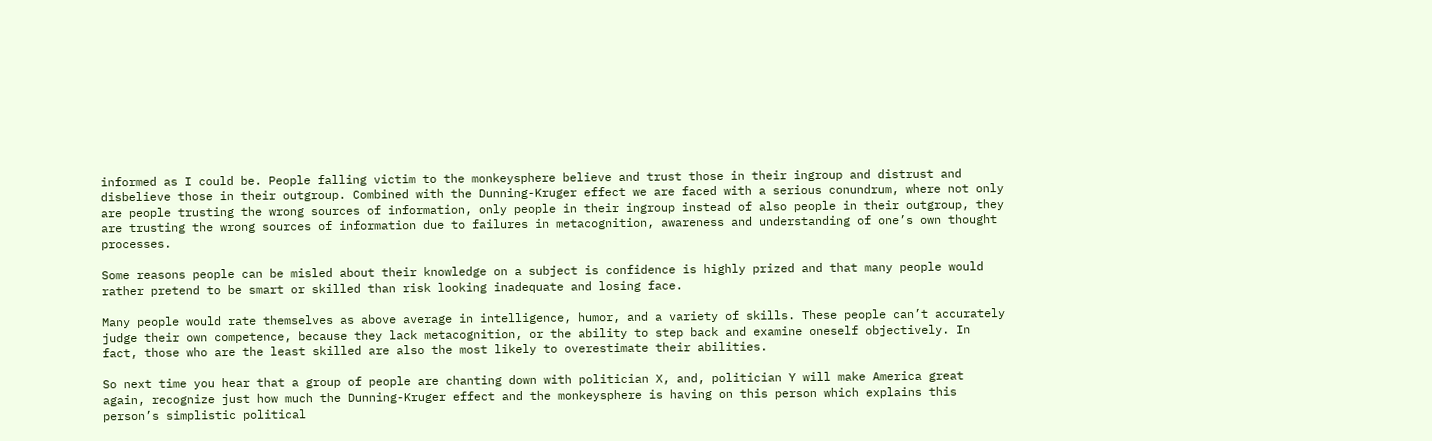informed as I could be. People falling victim to the monkeysphere believe and trust those in their ingroup and distrust and disbelieve those in their outgroup. Combined with the Dunning-Kruger effect we are faced with a serious conundrum, where not only are people trusting the wrong sources of information, only people in their ingroup instead of also people in their outgroup, they are trusting the wrong sources of information due to failures in metacognition, awareness and understanding of one’s own thought processes.

Some reasons people can be misled about their knowledge on a subject is confidence is highly prized and that many people would rather pretend to be smart or skilled than risk looking inadequate and losing face.

Many people would rate themselves as above average in intelligence, humor, and a variety of skills. These people can’t accurately judge their own competence, because they lack metacognition, or the ability to step back and examine oneself objectively. In fact, those who are the least skilled are also the most likely to overestimate their abilities.

So next time you hear that a group of people are chanting down with politician X, and, politician Y will make America great again, recognize just how much the Dunning-Kruger effect and the monkeysphere is having on this person which explains this person’s simplistic political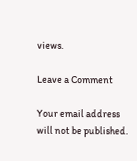views.

Leave a Comment

Your email address will not be published.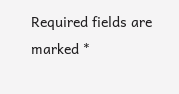Required fields are marked *